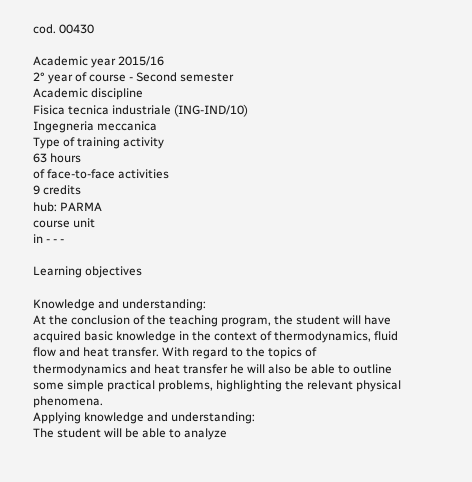cod. 00430

Academic year 2015/16
2° year of course - Second semester
Academic discipline
Fisica tecnica industriale (ING-IND/10)
Ingegneria meccanica
Type of training activity
63 hours
of face-to-face activities
9 credits
hub: PARMA
course unit
in - - -

Learning objectives

Knowledge and understanding:
At the conclusion of the teaching program, the student will have acquired basic knowledge in the context of thermodynamics, fluid flow and heat transfer. With regard to the topics of thermodynamics and heat transfer he will also be able to outline some simple practical problems, highlighting the relevant physical phenomena.
Applying knowledge and understanding:
The student will be able to analyze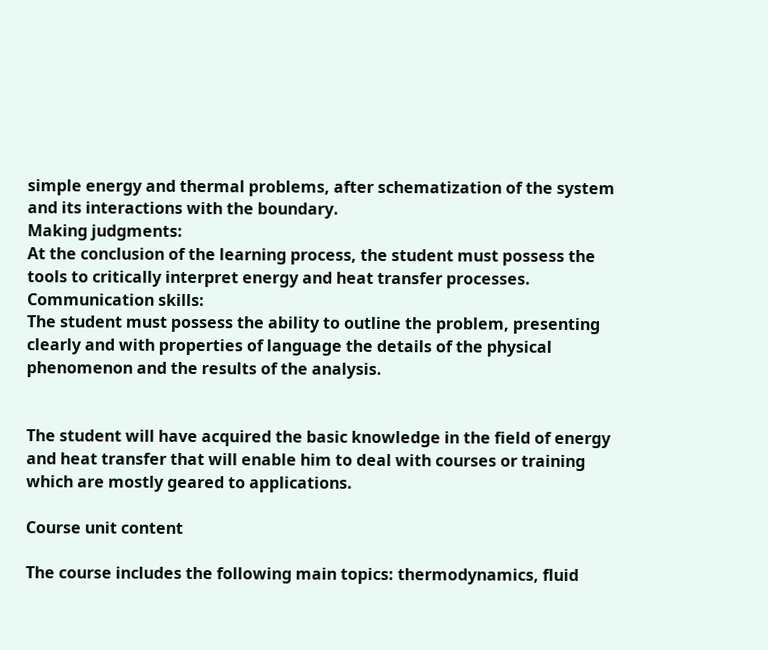simple energy and thermal problems, after schematization of the system and its interactions with the boundary.
Making judgments:
At the conclusion of the learning process, the student must possess the tools to critically interpret energy and heat transfer processes.
Communication skills:
The student must possess the ability to outline the problem, presenting clearly and with properties of language the details of the physical phenomenon and the results of the analysis.


The student will have acquired the basic knowledge in the field of energy and heat transfer that will enable him to deal with courses or training which are mostly geared to applications.

Course unit content

The course includes the following main topics: thermodynamics, fluid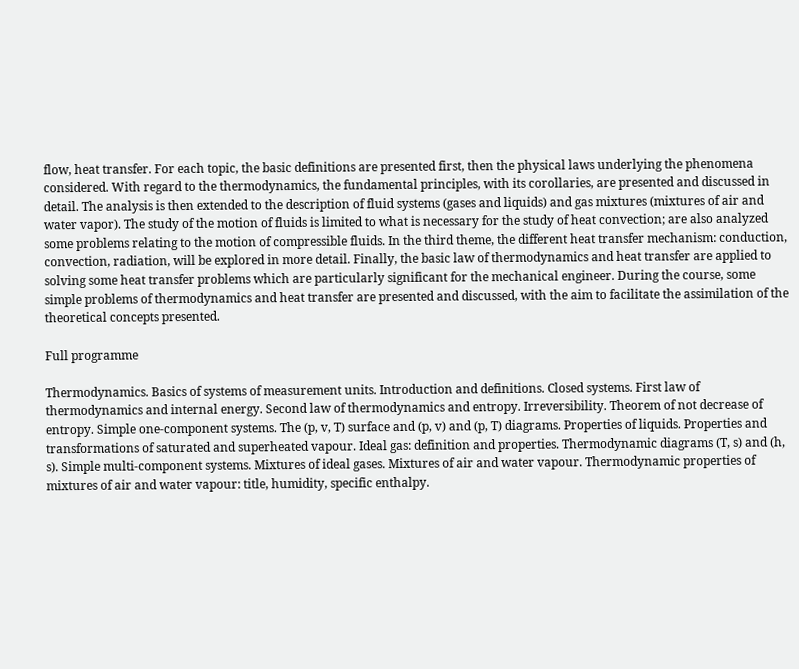flow, heat transfer. For each topic, the basic definitions are presented first, then the physical laws underlying the phenomena considered. With regard to the thermodynamics, the fundamental principles, with its corollaries, are presented and discussed in detail. The analysis is then extended to the description of fluid systems (gases and liquids) and gas mixtures (mixtures of air and water vapor). The study of the motion of fluids is limited to what is necessary for the study of heat convection; are also analyzed some problems relating to the motion of compressible fluids. In the third theme, the different heat transfer mechanism: conduction, convection, radiation, will be explored in more detail. Finally, the basic law of thermodynamics and heat transfer are applied to solving some heat transfer problems which are particularly significant for the mechanical engineer. During the course, some simple problems of thermodynamics and heat transfer are presented and discussed, with the aim to facilitate the assimilation of the theoretical concepts presented.

Full programme

Thermodynamics. Basics of systems of measurement units. Introduction and definitions. Closed systems. First law of thermodynamics and internal energy. Second law of thermodynamics and entropy. Irreversibility. Theorem of not decrease of entropy. Simple one-component systems. The (p, v, T) surface and (p, v) and (p, T) diagrams. Properties of liquids. Properties and transformations of saturated and superheated vapour. Ideal gas: definition and properties. Thermodynamic diagrams (T, s) and (h, s). Simple multi-component systems. Mixtures of ideal gases. Mixtures of air and water vapour. Thermodynamic properties of mixtures of air and water vapour: title, humidity, specific enthalpy.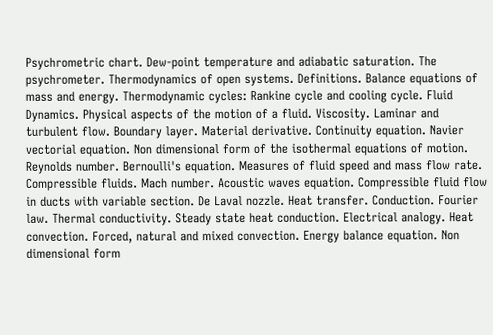Psychrometric chart. Dew-point temperature and adiabatic saturation. The psychrometer. Thermodynamics of open systems. Definitions. Balance equations of mass and energy. Thermodynamic cycles: Rankine cycle and cooling cycle. Fluid Dynamics. Physical aspects of the motion of a fluid. Viscosity. Laminar and turbulent flow. Boundary layer. Material derivative. Continuity equation. Navier vectorial equation. Non dimensional form of the isothermal equations of motion. Reynolds number. Bernoulli's equation. Measures of fluid speed and mass flow rate. Compressible fluids. Mach number. Acoustic waves equation. Compressible fluid flow in ducts with variable section. De Laval nozzle. Heat transfer. Conduction. Fourier law. Thermal conductivity. Steady state heat conduction. Electrical analogy. Heat convection. Forced, natural and mixed convection. Energy balance equation. Non dimensional form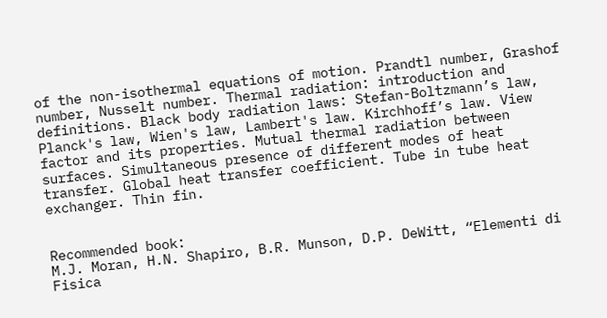of the non-isothermal equations of motion. Prandtl number, Grashof number, Nusselt number. Thermal radiation: introduction and definitions. Black body radiation laws: Stefan-Boltzmann’s law, Planck's law, Wien's law, Lambert's law. Kirchhoff’s law. View factor and its properties. Mutual thermal radiation between surfaces. Simultaneous presence of different modes of heat transfer. Global heat transfer coefficient. Tube in tube heat exchanger. Thin fin.


Recommended book:
M.J. Moran, H.N. Shapiro, B.R. Munson, D.P. DeWitt, “Elementi di Fisica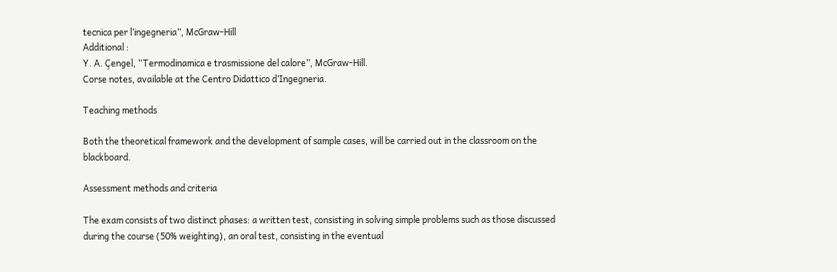tecnica per l’ingegneria”, McGraw-Hill
Additional :
Y. A. Çengel, “Termodinamica e trasmissione del calore”, McGraw-Hill.
Corse notes, available at the Centro Didattico d’Ingegneria.

Teaching methods

Both the theoretical framework and the development of sample cases, will be carried out in the classroom on the blackboard.

Assessment methods and criteria

The exam consists of two distinct phases: a written test, consisting in solving simple problems such as those discussed during the course (50% weighting), an oral test, consisting in the eventual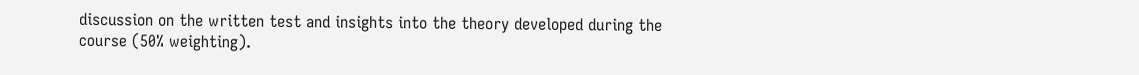discussion on the written test and insights into the theory developed during the course (50% weighting).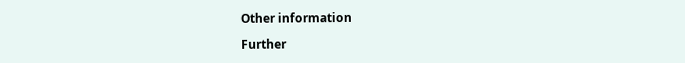Other information

Further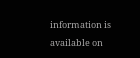information is available on